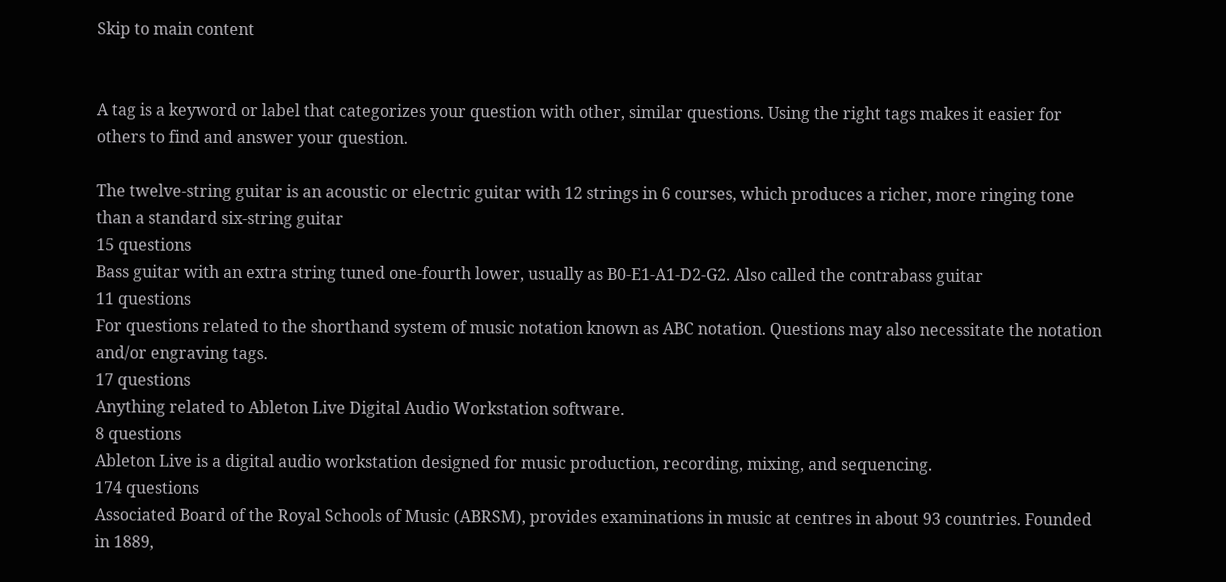Skip to main content


A tag is a keyword or label that categorizes your question with other, similar questions. Using the right tags makes it easier for others to find and answer your question.

The twelve-string guitar is an acoustic or electric guitar with 12 strings in 6 courses, which produces a richer, more ringing tone than a standard six-string guitar
15 questions
Bass guitar with an extra string tuned one-fourth lower, usually as B0-E1-A1-D2-G2. Also called the contrabass guitar
11 questions
For questions related to the shorthand system of music notation known as ABC notation. Questions may also necessitate the notation and/or engraving tags.
17 questions
Anything related to Ableton Live Digital Audio Workstation software.
8 questions
Ableton Live is a digital audio workstation designed for music production, recording, mixing, and sequencing.
174 questions
Associated Board of the Royal Schools of Music (ABRSM), provides examinations in music at centres in about 93 countries. Founded in 1889,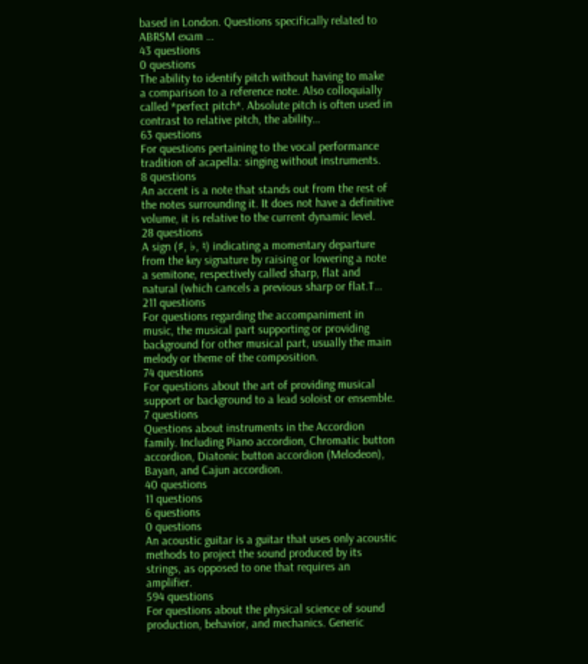based in London. Questions specifically related to ABRSM exam …
43 questions
0 questions
The ability to identify pitch without having to make a comparison to a reference note. Also colloquially called *perfect pitch*. Absolute pitch is often used in contrast to relative pitch, the ability…
63 questions
For questions pertaining to the vocal performance tradition of acapella: singing without instruments.
8 questions
An accent is a note that stands out from the rest of the notes surrounding it. It does not have a definitive volume, it is relative to the current dynamic level.
28 questions
A sign (♯, ♭, ♮) indicating a momentary departure from the key signature by raising or lowering a note a semitone, respectively called sharp, flat and natural (which cancels a previous sharp or flat.T…
211 questions
For questions regarding the accompaniment in music, the musical part supporting or providing background for other musical part, usually the main melody or theme of the composition.
74 questions
For questions about the art of providing musical support or background to a lead soloist or ensemble.
7 questions
Questions about instruments in the Accordion family. Including Piano accordion, Chromatic button accordion, Diatonic button accordion (Melodeon), Bayan, and Cajun accordion.
40 questions
11 questions
6 questions
0 questions
An acoustic guitar is a guitar that uses only acoustic methods to project the sound produced by its strings, as opposed to one that requires an amplifier.
594 questions
For questions about the physical science of sound production, behavior, and mechanics. Generic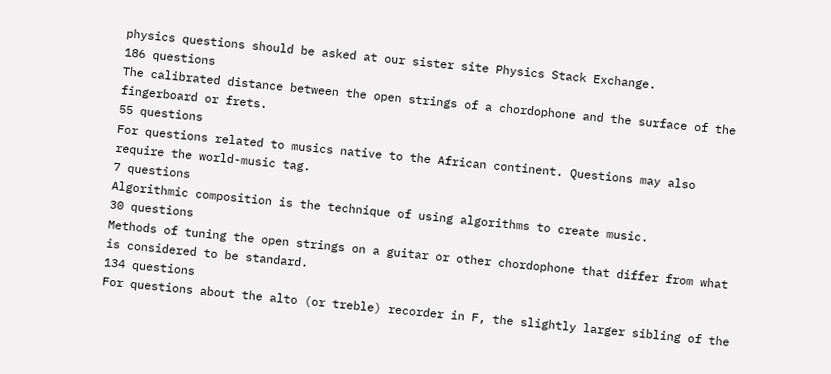physics questions should be asked at our sister site Physics Stack Exchange.
186 questions
The calibrated distance between the open strings of a chordophone and the surface of the fingerboard or frets.
55 questions
For questions related to musics native to the African continent. Questions may also require the world-music tag.
7 questions
Algorithmic composition is the technique of using algorithms to create music.
30 questions
Methods of tuning the open strings on a guitar or other chordophone that differ from what is considered to be standard.
134 questions
For questions about the alto (or treble) recorder in F, the slightly larger sibling of the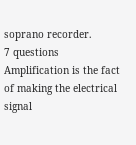soprano recorder.
7 questions
Amplification is the fact of making the electrical signal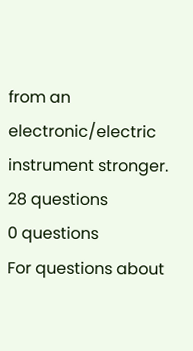from an electronic/electric instrument stronger.
28 questions
0 questions
For questions about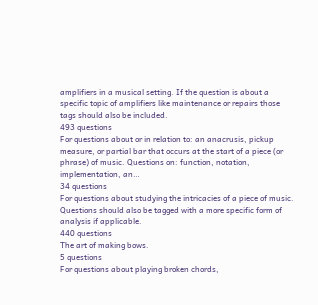amplifiers in a musical setting. If the question is about a specific topic of amplifiers like maintenance or repairs those tags should also be included.
493 questions
For questions about or in relation to: an anacrusis, pickup measure, or partial bar that occurs at the start of a piece (or phrase) of music. Questions on: function, notation, implementation, an…
34 questions
For questions about studying the intricacies of a piece of music. Questions should also be tagged with a more specific form of analysis if applicable.
440 questions
The art of making bows.
5 questions
For questions about playing broken chords,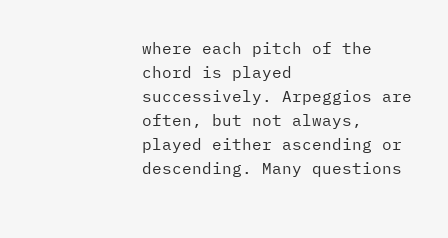where each pitch of the chord is played successively. Arpeggios are often, but not always, played either ascending or descending. Many questions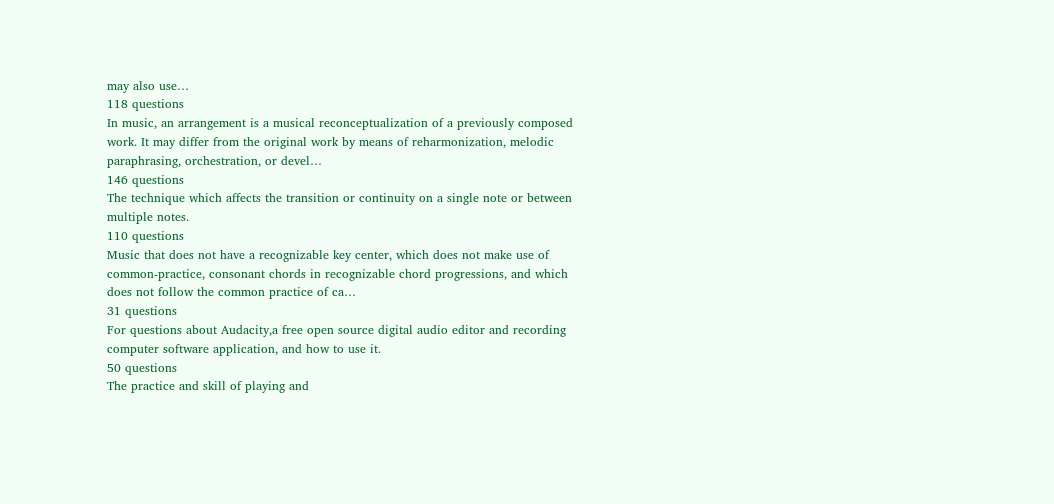may also use…
118 questions
In music, an arrangement is a musical reconceptualization of a previously composed work. It may differ from the original work by means of reharmonization, melodic paraphrasing, orchestration, or devel…
146 questions
The technique which affects the transition or continuity on a single note or between multiple notes.
110 questions
Music that does not have a recognizable key center, which does not make use of common-practice, consonant chords in recognizable chord progressions, and which does not follow the common practice of ca…
31 questions
For questions about Audacity,a free open source digital audio editor and recording computer software application, and how to use it.
50 questions
The practice and skill of playing and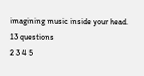imagining music inside your head.
13 questions
2 3 4 5